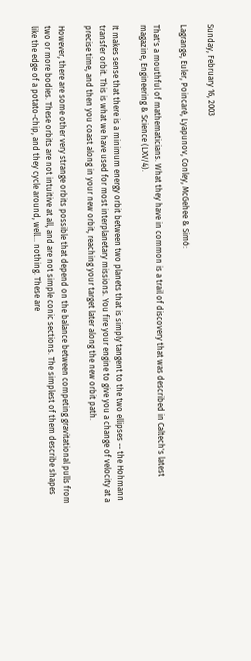Sunday, February 16, 2003

Lagrange, Euler, Poincaré, Lyapunov, Conley, McGehee & Simó:

That's a mouthful of mathematicians. What they have in common is a trail of discovery that was described in Caltech's latest magazine, Engineering & Science (LXV/4).

It makes sense that there is a minimum energy orbit between two planets that is simply tangent to the two ellipses -- the Hohmann transfer orbit. This is what we have used for most interplanetary missions. You fire your engine to give you a change of velocity at a precise time, and then you coast along in your new orbit, reaching your target later along the new orbit path.

However, there are some other very strange orbits possible that depend on the balance between competing gravitational pulls from two or more bodies. These orbits are not intuitive at all, and are not simple conic sections. The simplest of them describe shapes like the edge of a potato-chip, and they cycle around, well... nothing. These are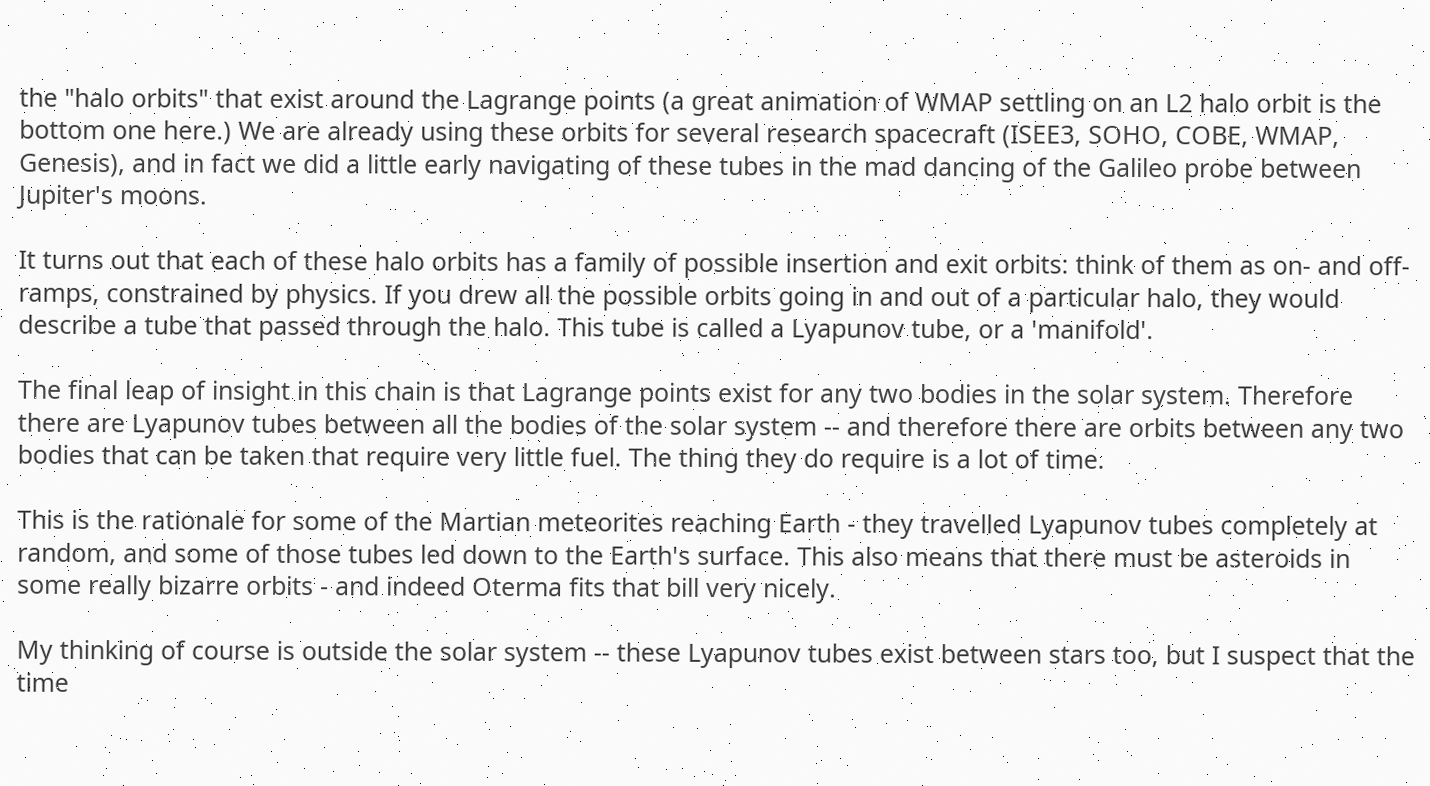the "halo orbits" that exist around the Lagrange points (a great animation of WMAP settling on an L2 halo orbit is the bottom one here.) We are already using these orbits for several research spacecraft (ISEE3, SOHO, COBE, WMAP, Genesis), and in fact we did a little early navigating of these tubes in the mad dancing of the Galileo probe between Jupiter's moons.

It turns out that each of these halo orbits has a family of possible insertion and exit orbits: think of them as on- and off-ramps, constrained by physics. If you drew all the possible orbits going in and out of a particular halo, they would describe a tube that passed through the halo. This tube is called a Lyapunov tube, or a 'manifold'.

The final leap of insight in this chain is that Lagrange points exist for any two bodies in the solar system. Therefore there are Lyapunov tubes between all the bodies of the solar system -- and therefore there are orbits between any two bodies that can be taken that require very little fuel. The thing they do require is a lot of time.

This is the rationale for some of the Martian meteorites reaching Earth - they travelled Lyapunov tubes completely at random, and some of those tubes led down to the Earth's surface. This also means that there must be asteroids in some really bizarre orbits - and indeed Oterma fits that bill very nicely.

My thinking of course is outside the solar system -- these Lyapunov tubes exist between stars too, but I suspect that the time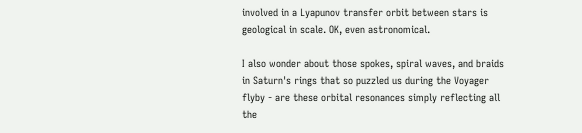involved in a Lyapunov transfer orbit between stars is geological in scale. OK, even astronomical.

I also wonder about those spokes, spiral waves, and braids in Saturn's rings that so puzzled us during the Voyager flyby - are these orbital resonances simply reflecting all the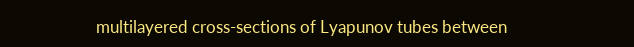multilayered cross-sections of Lyapunov tubes between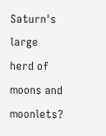Saturn's large herd of moons and moonlets?